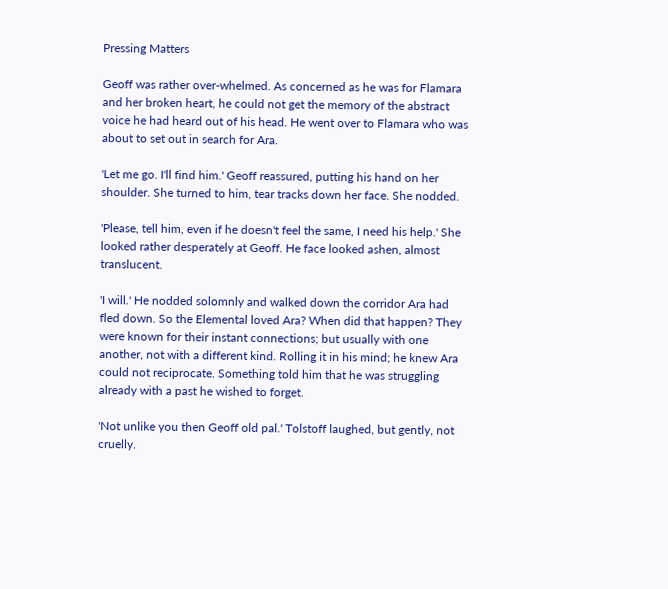Pressing Matters

Geoff was rather over-whelmed. As concerned as he was for Flamara and her broken heart, he could not get the memory of the abstract voice he had heard out of his head. He went over to Flamara who was about to set out in search for Ara.

'Let me go. I'll find him.' Geoff reassured, putting his hand on her shoulder. She turned to him, tear tracks down her face. She nodded.

'Please, tell him, even if he doesn't feel the same, I need his help.' She looked rather desperately at Geoff. He face looked ashen, almost translucent.

'I will.' He nodded solomnly and walked down the corridor Ara had fled down. So the Elemental loved Ara? When did that happen? They were known for their instant connections; but usually with one another, not with a different kind. Rolling it in his mind; he knew Ara could not reciprocate. Something told him that he was struggling already with a past he wished to forget.

'Not unlike you then Geoff old pal.' Tolstoff laughed, but gently, not cruelly.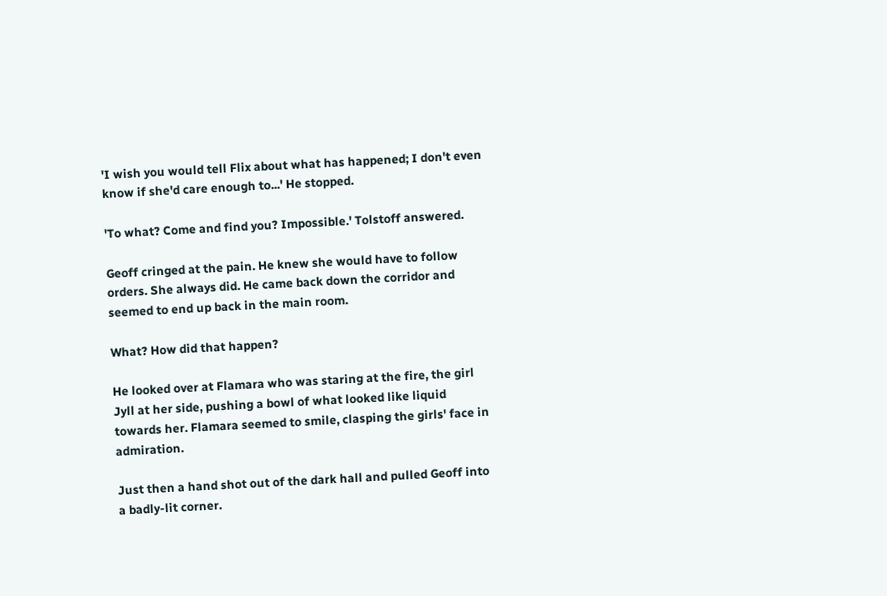'I wish you would tell Flix about what has happened; I don't even know if she'd care enough to...' He stopped.

'To what? Come and find you? Impossible.' Tolstoff answered.

Geoff cringed at the pain. He knew she would have to follow orders. She always did. He came back down the corridor and seemed to end up back in the main room.

What? How did that happen?

He looked over at Flamara who was staring at the fire, the girl Jyll at her side, pushing a bowl of what looked like liquid towards her. Flamara seemed to smile, clasping the girls' face in admiration.

Just then a hand shot out of the dark hall and pulled Geoff into a badly-lit corner.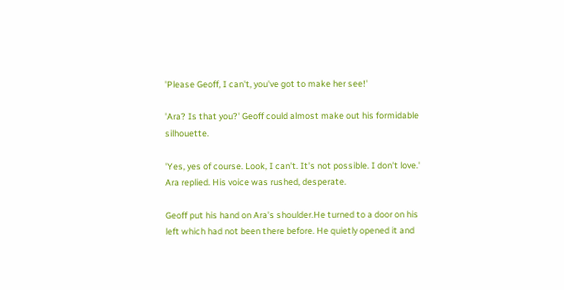'Please Geoff, I can't, you've got to make her see!'

'Ara? Is that you?' Geoff could almost make out his formidable silhouette.

'Yes, yes of course. Look, I can't. It's not possible. I don't love.' Ara replied. His voice was rushed, desperate.

Geoff put his hand on Ara's shoulder.He turned to a door on his left which had not been there before. He quietly opened it and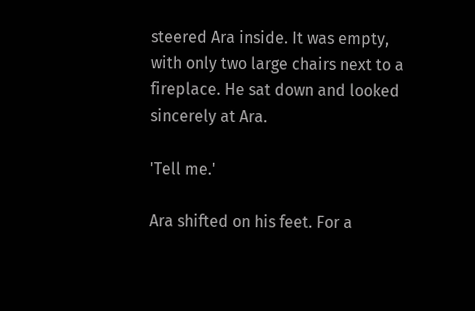steered Ara inside. It was empty, with only two large chairs next to a fireplace. He sat down and looked sincerely at Ara.

'Tell me.'

Ara shifted on his feet. For a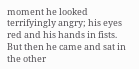moment he looked terrifyingly angry; his eyes red and his hands in fists. But then he came and sat in the other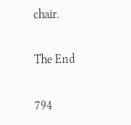chair.

The End

794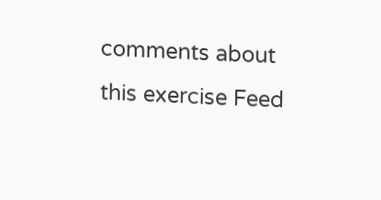comments about this exercise Feed